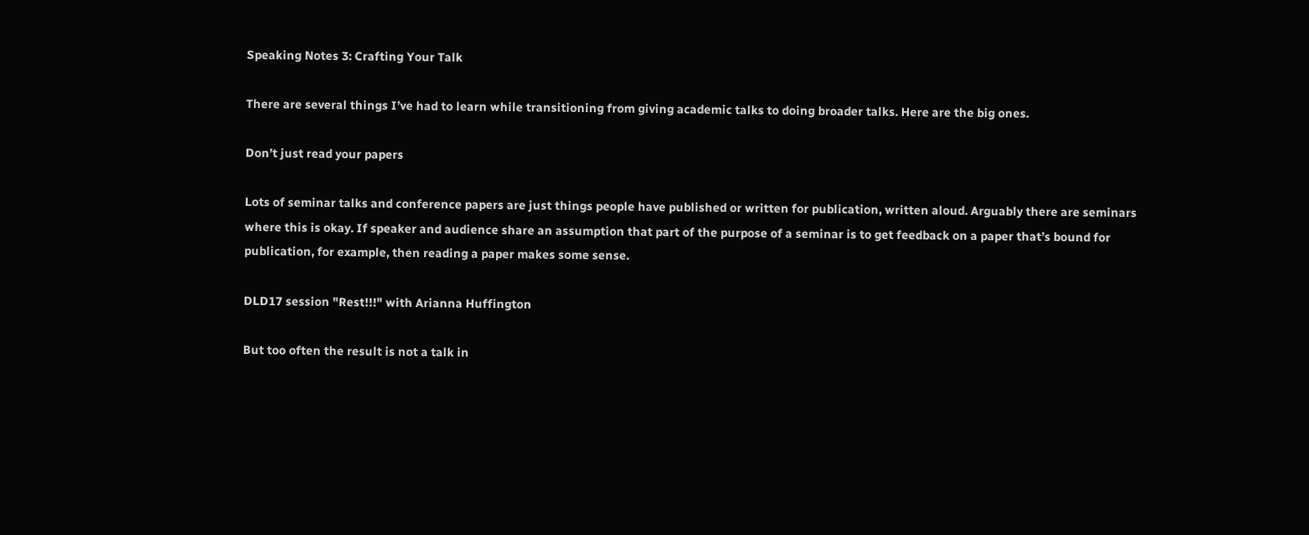Speaking Notes 3: Crafting Your Talk

There are several things I’ve had to learn while transitioning from giving academic talks to doing broader talks. Here are the big ones.

Don’t just read your papers

Lots of seminar talks and conference papers are just things people have published or written for publication, written aloud. Arguably there are seminars where this is okay. If speaker and audience share an assumption that part of the purpose of a seminar is to get feedback on a paper that’s bound for publication, for example, then reading a paper makes some sense.

DLD17 session "Rest!!!" with Arianna Huffington

But too often the result is not a talk in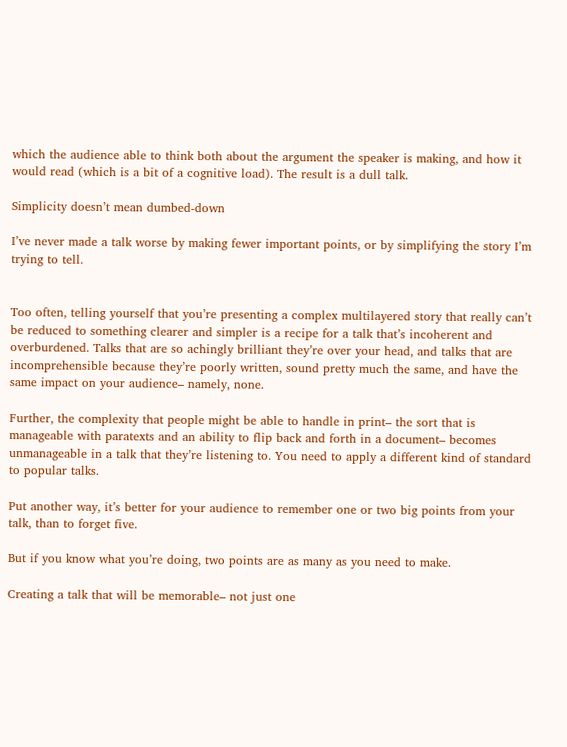which the audience able to think both about the argument the speaker is making, and how it would read (which is a bit of a cognitive load). The result is a dull talk.

Simplicity doesn’t mean dumbed-down

I’ve never made a talk worse by making fewer important points, or by simplifying the story I’m trying to tell.


Too often, telling yourself that you’re presenting a complex multilayered story that really can’t be reduced to something clearer and simpler is a recipe for a talk that’s incoherent and overburdened. Talks that are so achingly brilliant they’re over your head, and talks that are incomprehensible because they’re poorly written, sound pretty much the same, and have the same impact on your audience– namely, none.

Further, the complexity that people might be able to handle in print– the sort that is manageable with paratexts and an ability to flip back and forth in a document– becomes unmanageable in a talk that they’re listening to. You need to apply a different kind of standard to popular talks.

Put another way, it’s better for your audience to remember one or two big points from your talk, than to forget five.

But if you know what you’re doing, two points are as many as you need to make.

Creating a talk that will be memorable– not just one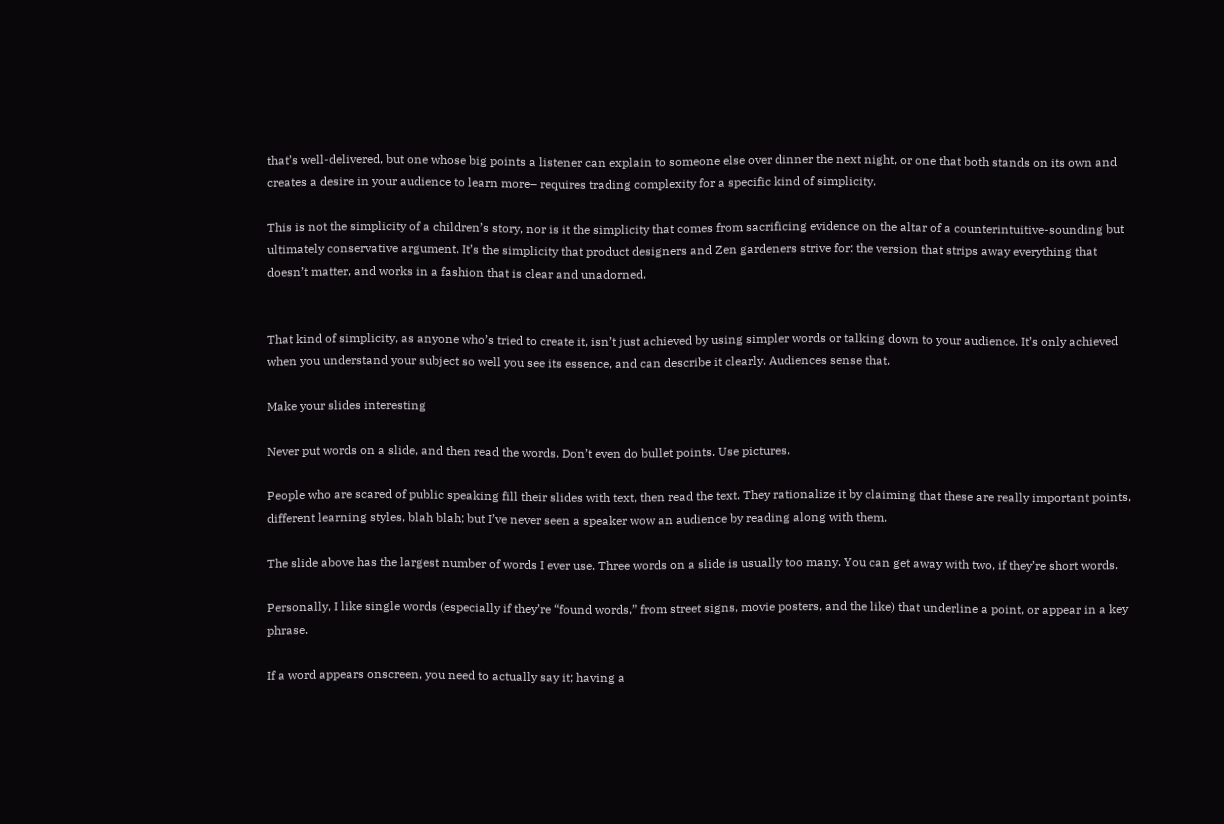that’s well-delivered, but one whose big points a listener can explain to someone else over dinner the next night, or one that both stands on its own and creates a desire in your audience to learn more– requires trading complexity for a specific kind of simplicity.

This is not the simplicity of a children’s story, nor is it the simplicity that comes from sacrificing evidence on the altar of a counterintuitive-sounding but ultimately conservative argument. It’s the simplicity that product designers and Zen gardeners strive for: the version that strips away everything that doesn’t matter, and works in a fashion that is clear and unadorned.


That kind of simplicity, as anyone who’s tried to create it, isn’t just achieved by using simpler words or talking down to your audience. It’s only achieved when you understand your subject so well you see its essence, and can describe it clearly. Audiences sense that.

Make your slides interesting

Never put words on a slide, and then read the words. Don’t even do bullet points. Use pictures.

People who are scared of public speaking fill their slides with text, then read the text. They rationalize it by claiming that these are really important points, different learning styles, blah blah; but I’ve never seen a speaker wow an audience by reading along with them.

The slide above has the largest number of words I ever use. Three words on a slide is usually too many. You can get away with two, if they’re short words.

Personally, I like single words (especially if they’re “found words,” from street signs, movie posters, and the like) that underline a point, or appear in a key phrase.

If a word appears onscreen, you need to actually say it; having a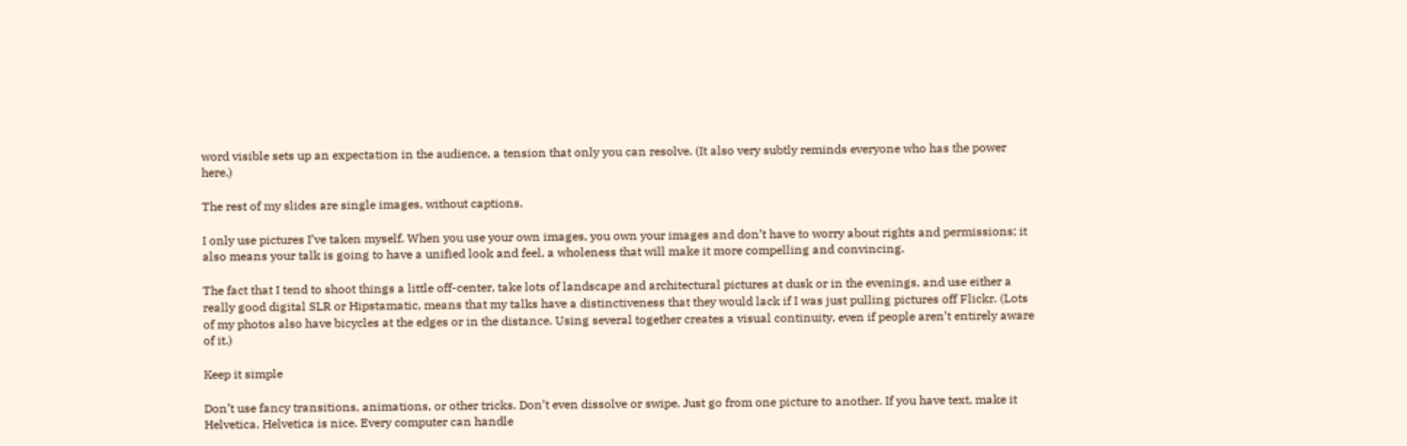word visible sets up an expectation in the audience, a tension that only you can resolve. (It also very subtly reminds everyone who has the power here.)

The rest of my slides are single images, without captions.

I only use pictures I’ve taken myself. When you use your own images, you own your images and don’t have to worry about rights and permissions; it also means your talk is going to have a unified look and feel, a wholeness that will make it more compelling and convincing.

The fact that I tend to shoot things a little off-center, take lots of landscape and architectural pictures at dusk or in the evenings, and use either a really good digital SLR or Hipstamatic, means that my talks have a distinctiveness that they would lack if I was just pulling pictures off Flickr. (Lots of my photos also have bicycles at the edges or in the distance. Using several together creates a visual continuity, even if people aren’t entirely aware of it.)

Keep it simple

Don’t use fancy transitions, animations, or other tricks. Don’t even dissolve or swipe. Just go from one picture to another. If you have text, make it Helvetica. Helvetica is nice. Every computer can handle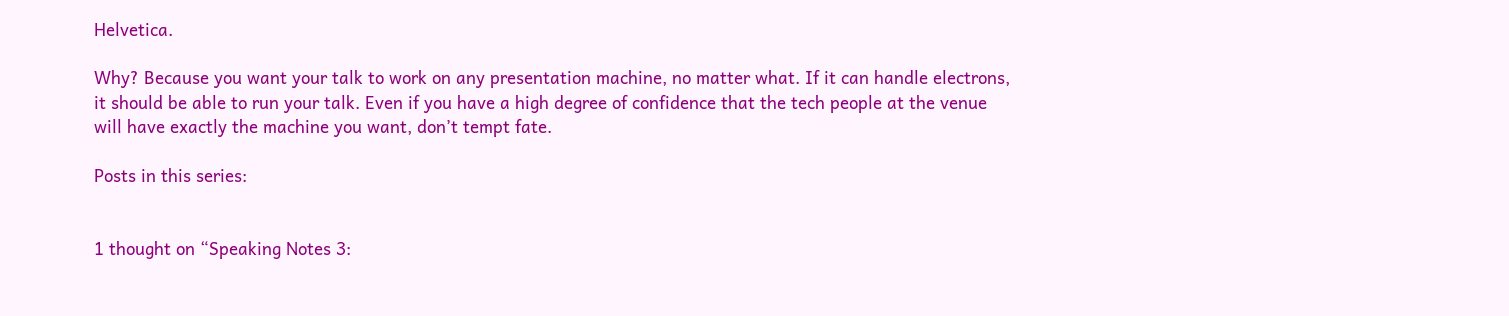Helvetica.

Why? Because you want your talk to work on any presentation machine, no matter what. If it can handle electrons, it should be able to run your talk. Even if you have a high degree of confidence that the tech people at the venue will have exactly the machine you want, don’t tempt fate.

Posts in this series:


1 thought on “Speaking Notes 3: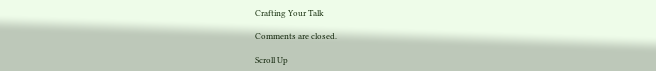Crafting Your Talk

Comments are closed.

Scroll Up